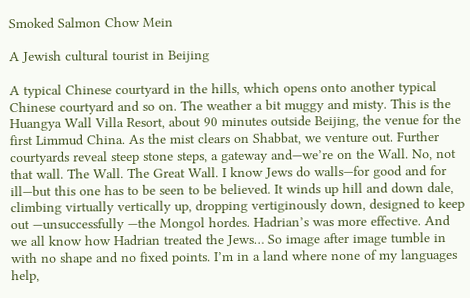Smoked Salmon Chow Mein

A Jewish cultural tourist in Beijing

A typical Chinese courtyard in the hills, which opens onto another typical Chinese courtyard and so on. The weather a bit muggy and misty. This is the Huangya Wall Villa Resort, about 90 minutes outside Beijing, the venue for the first Limmud China. As the mist clears on Shabbat, we venture out. Further courtyards reveal steep stone steps, a gateway and—we’re on the Wall. No, not that wall. The Wall. The Great Wall. I know Jews do walls—for good and for ill—but this one has to be seen to be believed. It winds up hill and down dale, climbing virtually vertically up, dropping vertiginously down, designed to keep out —unsuccessfully —the Mongol hordes. Hadrian’s was more effective. And we all know how Hadrian treated the Jews… So image after image tumble in with no shape and no fixed points. I’m in a land where none of my languages help,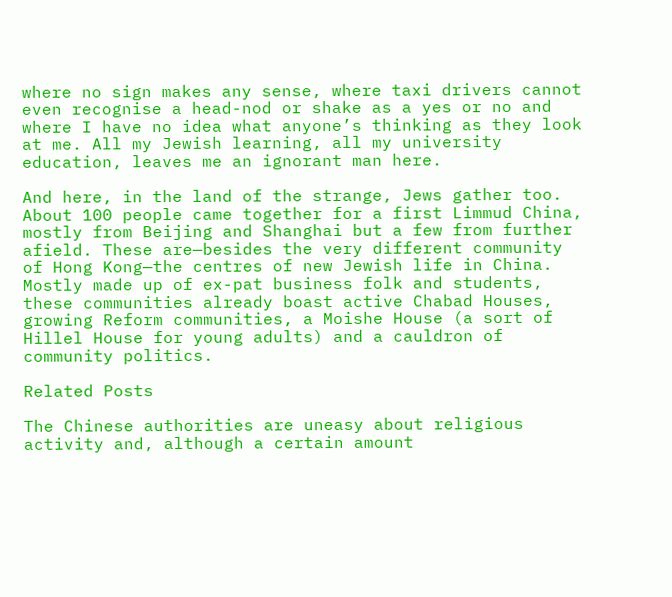where no sign makes any sense, where taxi drivers cannot even recognise a head-nod or shake as a yes or no and where I have no idea what anyone’s thinking as they look at me. All my Jewish learning, all my university education, leaves me an ignorant man here.

And here, in the land of the strange, Jews gather too. About 100 people came together for a first Limmud China, mostly from Beijing and Shanghai but a few from further afield. These are—besides the very different community of Hong Kong—the centres of new Jewish life in China. Mostly made up of ex-pat business folk and students, these communities already boast active Chabad Houses, growing Reform communities, a Moishe House (a sort of Hillel House for young adults) and a cauldron of community politics.

Related Posts

The Chinese authorities are uneasy about religious activity and, although a certain amount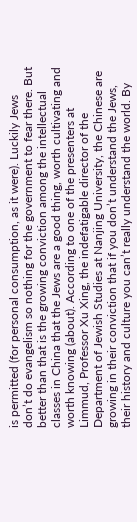is permitted (for personal consumption, as it were). Luckily Jews don’t do evangelism so nothing for the government to fear there. But better than that is the growing conviction among the intellectual classes in China that the Jews are a good thing, worth cultivating and worth knowing (about). According to one of the presenters at Limmud, Professor Xu Xing, the indefatigable director of the Department of Jewish Studies at Nanjing University, the Chinese are growing in their conviction that if you don’t understand the Jews, their history and culture you can’t really understand the world. By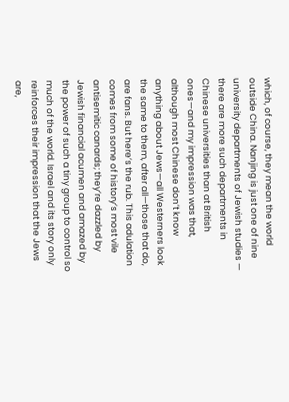which, of course, they mean the world outside China. Nanjing is just one of nine university departments of Jewish studies — there are more such departments in Chinese universities than at British ones—and my impression was that, although most Chinese don’t know anything about Jews—all Westerners look the same to them, after all—those that do, are fans. But here’s the rub. This adulation comes from some of history’s most vile antisemitic canards; they’re dazzled by Jewish financial acumen and amazed by the power of such a tiny group to control so much of the world. Israel and its story only reinforces their impression that the Jews are,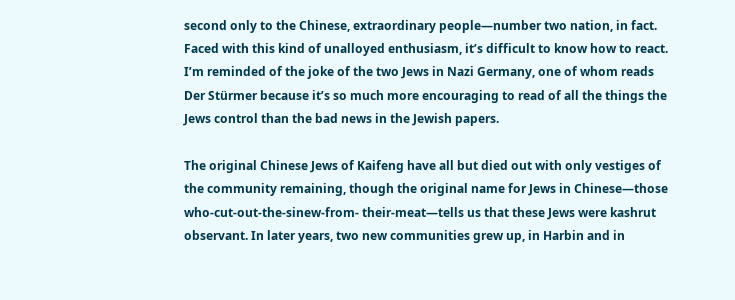second only to the Chinese, extraordinary people—number two nation, in fact. Faced with this kind of unalloyed enthusiasm, it’s difficult to know how to react. I’m reminded of the joke of the two Jews in Nazi Germany, one of whom reads Der Stürmer because it’s so much more encouraging to read of all the things the Jews control than the bad news in the Jewish papers.

The original Chinese Jews of Kaifeng have all but died out with only vestiges of the community remaining, though the original name for Jews in Chinese—those who-cut-out-the-sinew-from- their-meat—tells us that these Jews were kashrut observant. In later years, two new communities grew up, in Harbin and in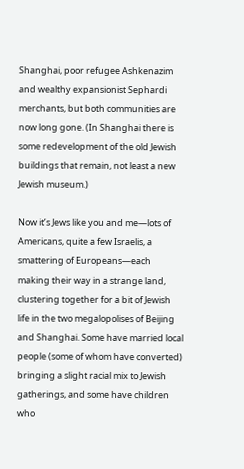Shanghai, poor refugee Ashkenazim and wealthy expansionist Sephardi merchants, but both communities are now long gone. (In Shanghai there is some redevelopment of the old Jewish buildings that remain, not least a new Jewish museum.)

Now it’s Jews like you and me—lots of Americans, quite a few Israelis, a smattering of Europeans—each making their way in a strange land, clustering together for a bit of Jewish life in the two megalopolises of Beijing and Shanghai. Some have married local people (some of whom have converted) bringing a slight racial mix to Jewish gatherings, and some have children who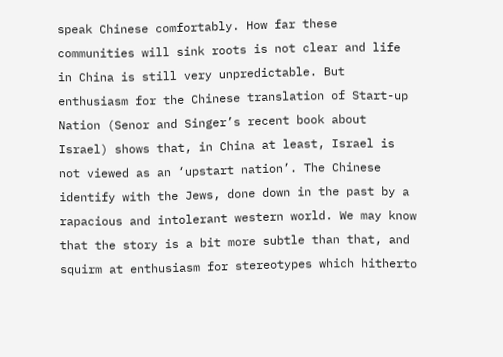speak Chinese comfortably. How far these communities will sink roots is not clear and life in China is still very unpredictable. But enthusiasm for the Chinese translation of Start-up Nation (Senor and Singer’s recent book about Israel) shows that, in China at least, Israel is not viewed as an ‘upstart nation’. The Chinese identify with the Jews, done down in the past by a rapacious and intolerant western world. We may know that the story is a bit more subtle than that, and squirm at enthusiasm for stereotypes which hitherto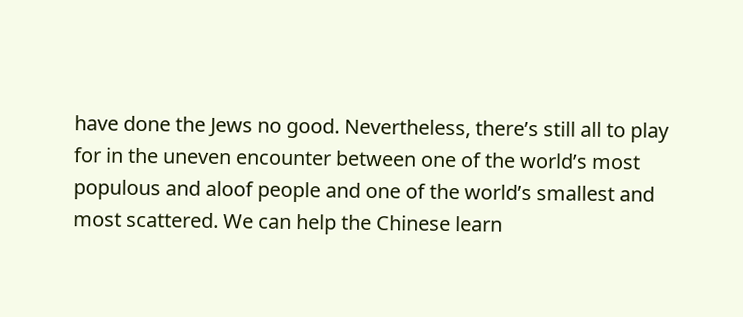have done the Jews no good. Nevertheless, there’s still all to play for in the uneven encounter between one of the world’s most populous and aloof people and one of the world’s smallest and most scattered. We can help the Chinese learn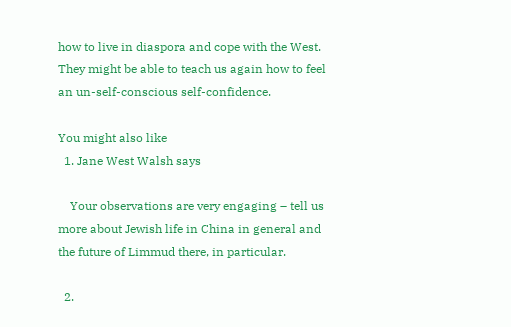how to live in diaspora and cope with the West. They might be able to teach us again how to feel an un-self-conscious self-confidence.

You might also like
  1. Jane West Walsh says

    Your observations are very engaging – tell us more about Jewish life in China in general and the future of Limmud there, in particular.

  2.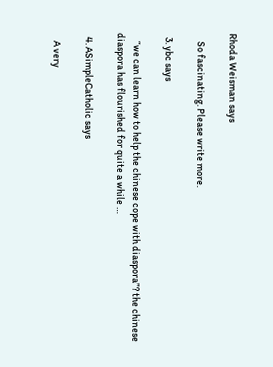Rhoda Weisman says

    So fascinating. Please write more.

  3. ybc says

    “we can learn how to help the chinese cope with diaspora”? the chinese diaspora has flourished for quite a while …

  4. ASimpleCatholic says

    A very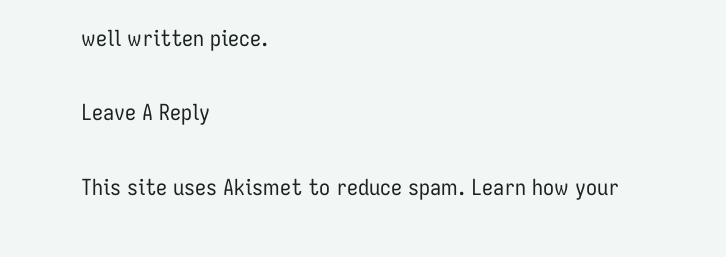well written piece.

Leave A Reply

This site uses Akismet to reduce spam. Learn how your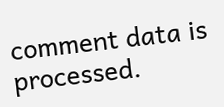comment data is processed.